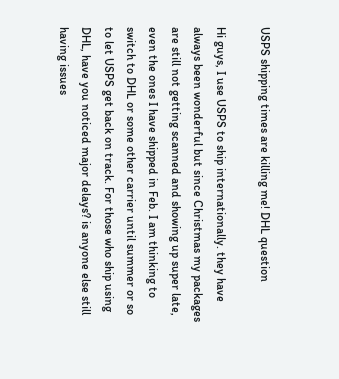USPS shipping times are killing me! DHL question

Hi guys, I use USPS to ship internationally. they have always been wonderful but since Christmas my packages are still not getting scanned and showing up super late, even the ones I have shipped in Feb. I am thinking to switch to DHL or some other carrier until summer or so to let USPS get back on track. For those who ship using DHL, have you noticed major delays? is anyone else still having issues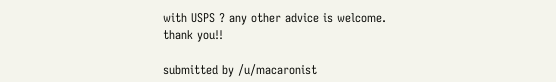with USPS ? any other advice is welcome. thank you!!

submitted by /u/macaronist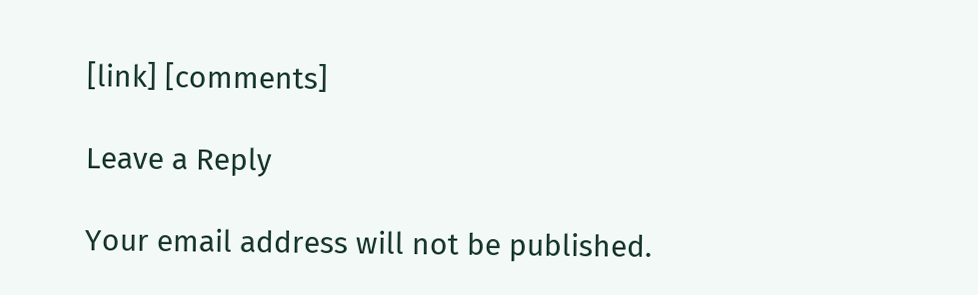[link] [comments]

Leave a Reply

Your email address will not be published.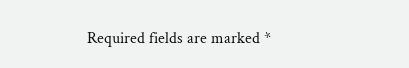Required fields are marked *